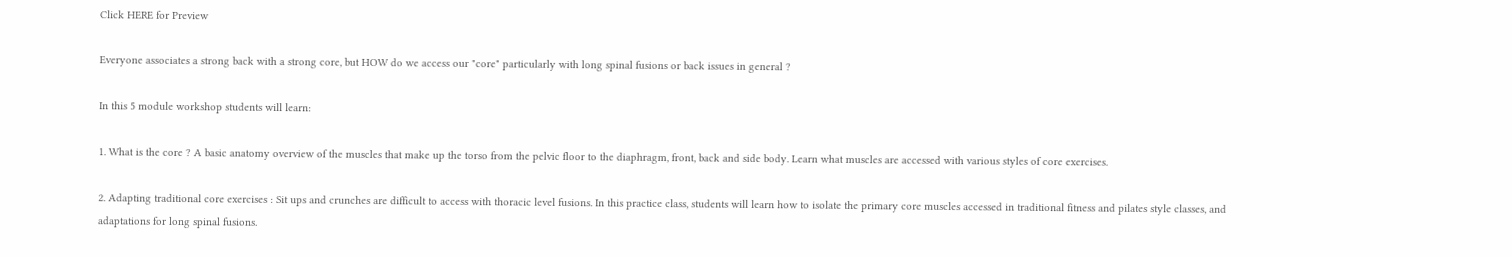Click HERE for Preview

Everyone associates a strong back with a strong core, but HOW do we access our "core" particularly with long spinal fusions or back issues in general ?

In this 5 module workshop students will learn:

1. What is the core ? A basic anatomy overview of the muscles that make up the torso from the pelvic floor to the diaphragm, front, back and side body. Learn what muscles are accessed with various styles of core exercises.

2. Adapting traditional core exercises : Sit ups and crunches are difficult to access with thoracic level fusions. In this practice class, students will learn how to isolate the primary core muscles accessed in traditional fitness and pilates style classes, and adaptations for long spinal fusions.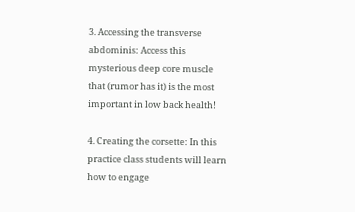3. Accessing the transverse abdominis: Access this mysterious deep core muscle that (rumor has it) is the most important in low back health!

4. Creating the corsette: In this practice class students will learn how to engage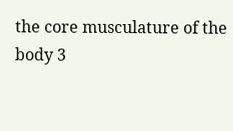the core musculature of the body 3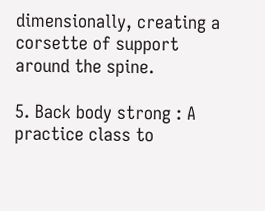dimensionally, creating a corsette of support around the spine.

5. Back body strong : A practice class to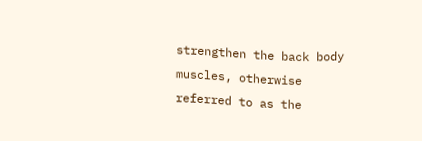strengthen the back body muscles, otherwise referred to as the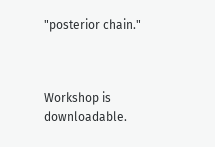"posterior chain."



Workshop is downloadable.